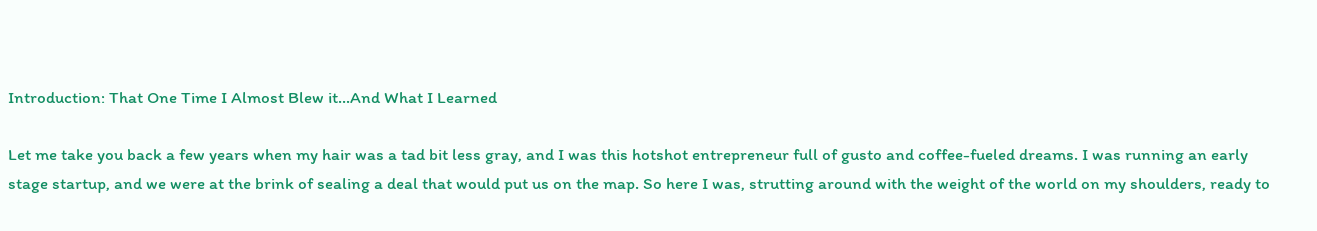Introduction: That One Time I Almost Blew it…And What I Learned

Let me take you back a few years when my hair was a tad bit less gray, and I was this hotshot entrepreneur full of gusto and coffee-fueled dreams. I was running an early stage startup, and we were at the brink of sealing a deal that would put us on the map. So here I was, strutting around with the weight of the world on my shoulders, ready to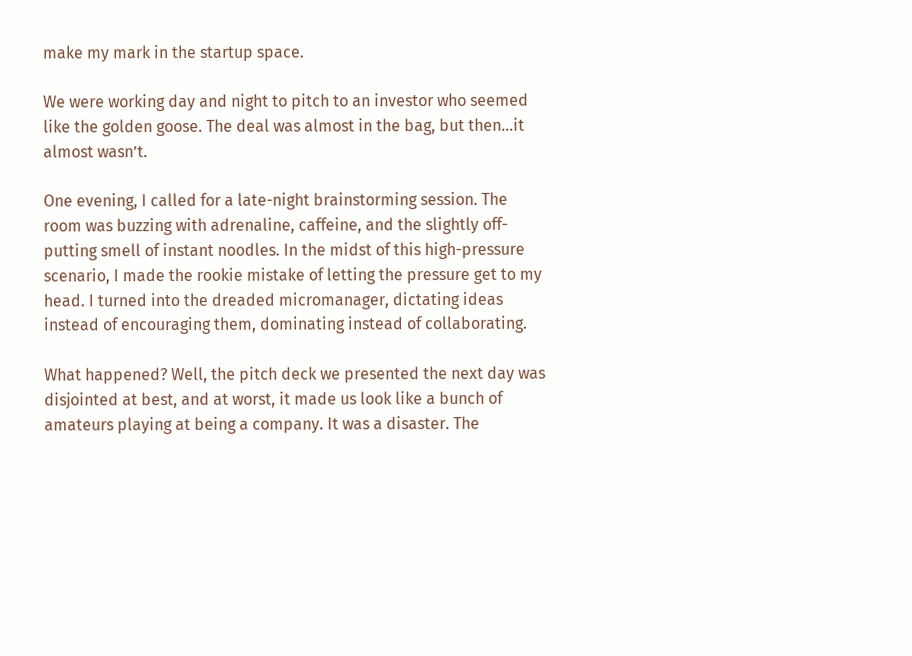make my mark in the startup space.

We were working day and night to pitch to an investor who seemed like the golden goose. The deal was almost in the bag, but then…it almost wasn’t.

One evening, I called for a late-night brainstorming session. The room was buzzing with adrenaline, caffeine, and the slightly off-putting smell of instant noodles. In the midst of this high-pressure scenario, I made the rookie mistake of letting the pressure get to my head. I turned into the dreaded micromanager, dictating ideas instead of encouraging them, dominating instead of collaborating.

What happened? Well, the pitch deck we presented the next day was disjointed at best, and at worst, it made us look like a bunch of amateurs playing at being a company. It was a disaster. The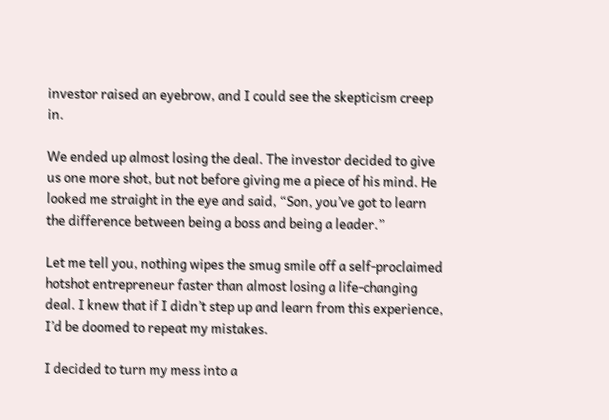investor raised an eyebrow, and I could see the skepticism creep in.

We ended up almost losing the deal. The investor decided to give us one more shot, but not before giving me a piece of his mind. He looked me straight in the eye and said, “Son, you’ve got to learn the difference between being a boss and being a leader.”

Let me tell you, nothing wipes the smug smile off a self-proclaimed hotshot entrepreneur faster than almost losing a life-changing deal. I knew that if I didn’t step up and learn from this experience, I’d be doomed to repeat my mistakes.

I decided to turn my mess into a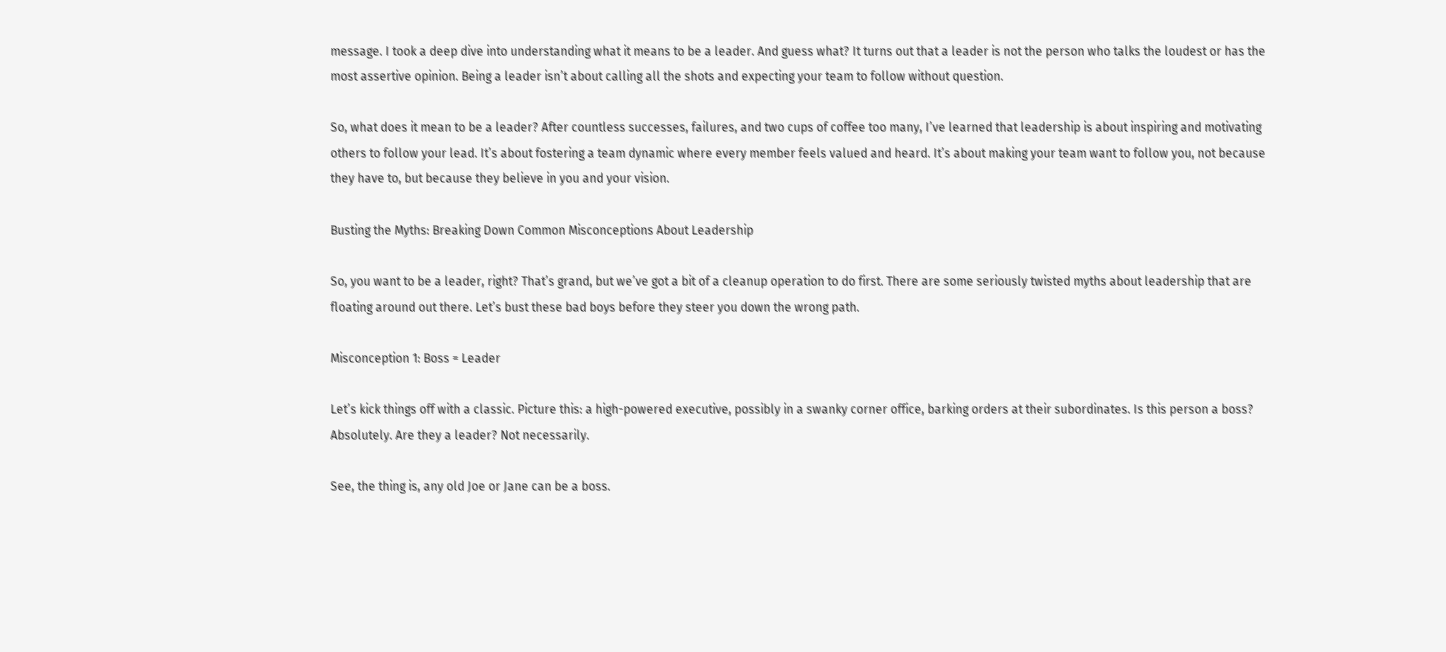message. I took a deep dive into understanding what it means to be a leader. And guess what? It turns out that a leader is not the person who talks the loudest or has the most assertive opinion. Being a leader isn’t about calling all the shots and expecting your team to follow without question.

So, what does it mean to be a leader? After countless successes, failures, and two cups of coffee too many, I’ve learned that leadership is about inspiring and motivating others to follow your lead. It’s about fostering a team dynamic where every member feels valued and heard. It’s about making your team want to follow you, not because they have to, but because they believe in you and your vision.

Busting the Myths: Breaking Down Common Misconceptions About Leadership

So, you want to be a leader, right? That’s grand, but we’ve got a bit of a cleanup operation to do first. There are some seriously twisted myths about leadership that are floating around out there. Let’s bust these bad boys before they steer you down the wrong path.

Misconception 1: Boss = Leader

Let’s kick things off with a classic. Picture this: a high-powered executive, possibly in a swanky corner office, barking orders at their subordinates. Is this person a boss? Absolutely. Are they a leader? Not necessarily.

See, the thing is, any old Joe or Jane can be a boss.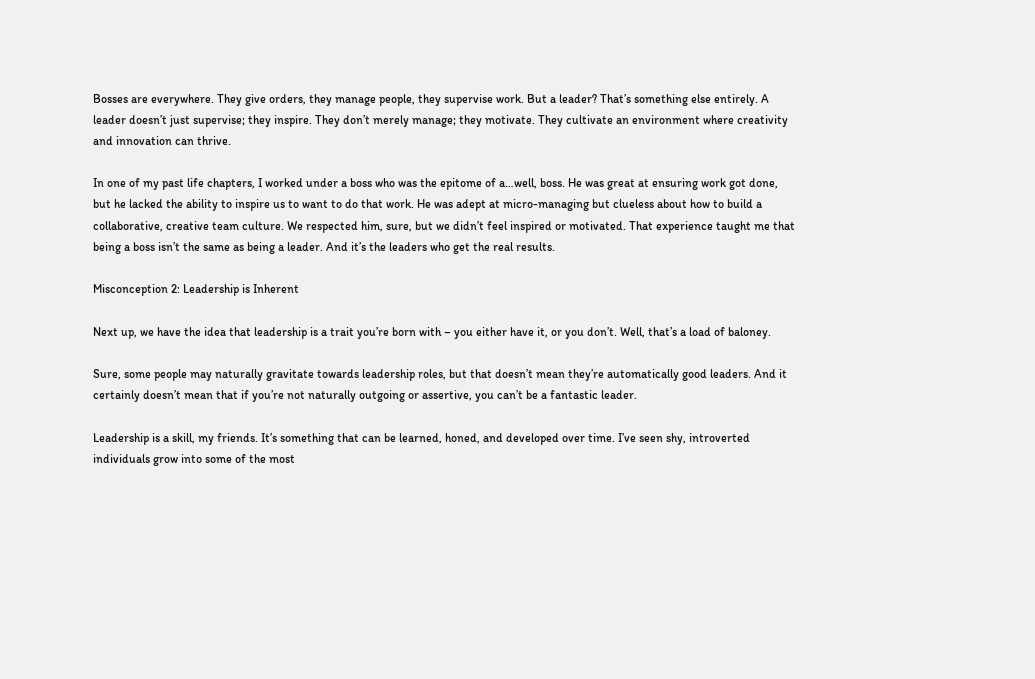Bosses are everywhere. They give orders, they manage people, they supervise work. But a leader? That’s something else entirely. A leader doesn’t just supervise; they inspire. They don’t merely manage; they motivate. They cultivate an environment where creativity and innovation can thrive.

In one of my past life chapters, I worked under a boss who was the epitome of a…well, boss. He was great at ensuring work got done, but he lacked the ability to inspire us to want to do that work. He was adept at micro-managing but clueless about how to build a collaborative, creative team culture. We respected him, sure, but we didn’t feel inspired or motivated. That experience taught me that being a boss isn’t the same as being a leader. And it’s the leaders who get the real results.

Misconception 2: Leadership is Inherent

Next up, we have the idea that leadership is a trait you’re born with – you either have it, or you don’t. Well, that’s a load of baloney.

Sure, some people may naturally gravitate towards leadership roles, but that doesn’t mean they’re automatically good leaders. And it certainly doesn’t mean that if you’re not naturally outgoing or assertive, you can’t be a fantastic leader.

Leadership is a skill, my friends. It’s something that can be learned, honed, and developed over time. I’ve seen shy, introverted individuals grow into some of the most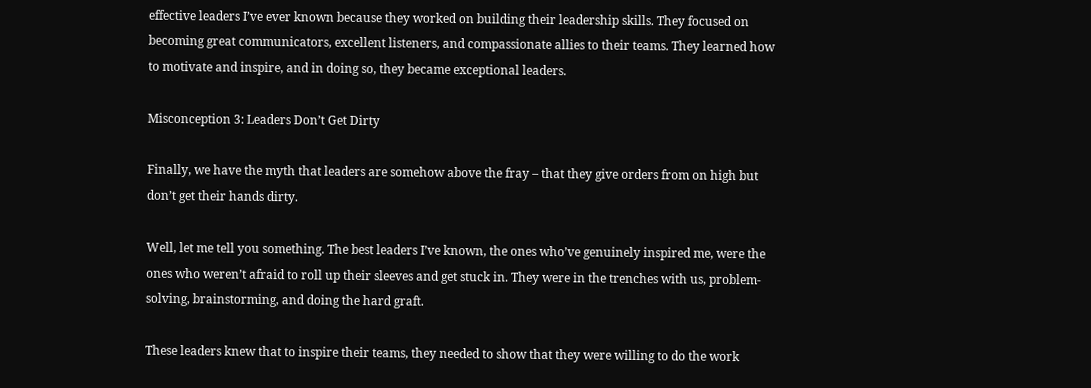effective leaders I’ve ever known because they worked on building their leadership skills. They focused on becoming great communicators, excellent listeners, and compassionate allies to their teams. They learned how to motivate and inspire, and in doing so, they became exceptional leaders.

Misconception 3: Leaders Don’t Get Dirty

Finally, we have the myth that leaders are somehow above the fray – that they give orders from on high but don’t get their hands dirty.

Well, let me tell you something. The best leaders I’ve known, the ones who’ve genuinely inspired me, were the ones who weren’t afraid to roll up their sleeves and get stuck in. They were in the trenches with us, problem-solving, brainstorming, and doing the hard graft.

These leaders knew that to inspire their teams, they needed to show that they were willing to do the work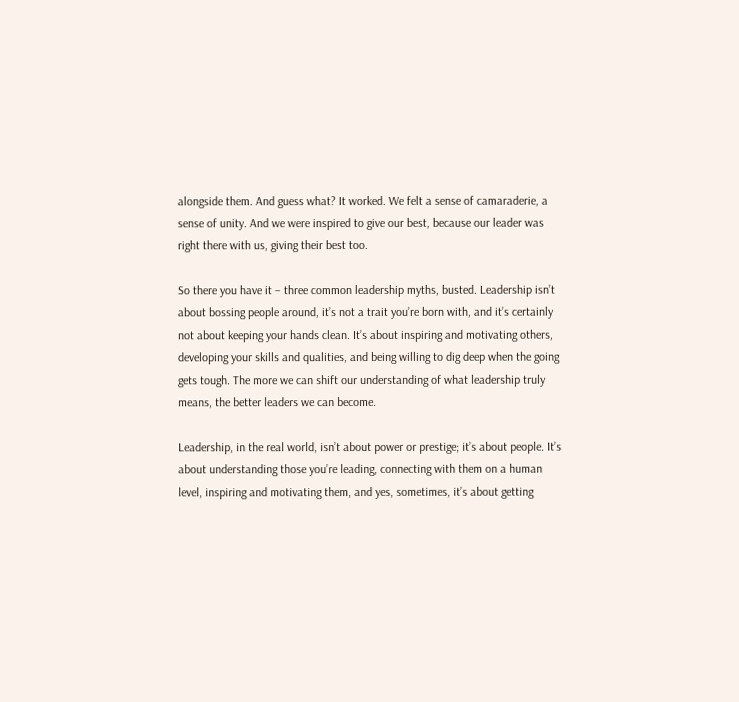alongside them. And guess what? It worked. We felt a sense of camaraderie, a sense of unity. And we were inspired to give our best, because our leader was right there with us, giving their best too.

So there you have it – three common leadership myths, busted. Leadership isn’t about bossing people around, it’s not a trait you’re born with, and it’s certainly not about keeping your hands clean. It’s about inspiring and motivating others, developing your skills and qualities, and being willing to dig deep when the going gets tough. The more we can shift our understanding of what leadership truly means, the better leaders we can become.

Leadership, in the real world, isn’t about power or prestige; it’s about people. It’s about understanding those you’re leading, connecting with them on a human level, inspiring and motivating them, and yes, sometimes, it’s about getting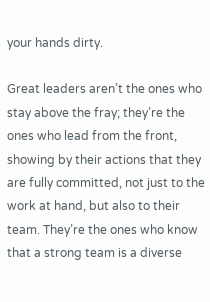your hands dirty.

Great leaders aren’t the ones who stay above the fray; they’re the ones who lead from the front, showing by their actions that they are fully committed, not just to the work at hand, but also to their team. They’re the ones who know that a strong team is a diverse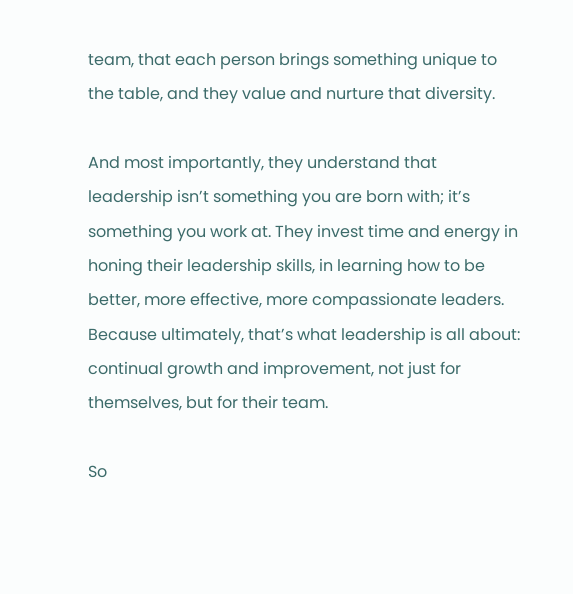team, that each person brings something unique to the table, and they value and nurture that diversity.

And most importantly, they understand that leadership isn’t something you are born with; it’s something you work at. They invest time and energy in honing their leadership skills, in learning how to be better, more effective, more compassionate leaders. Because ultimately, that’s what leadership is all about: continual growth and improvement, not just for themselves, but for their team.

So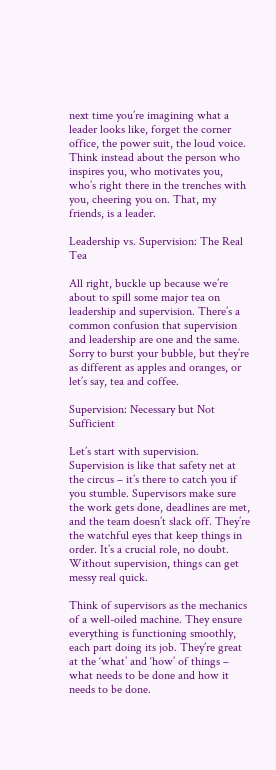next time you’re imagining what a leader looks like, forget the corner office, the power suit, the loud voice. Think instead about the person who inspires you, who motivates you, who’s right there in the trenches with you, cheering you on. That, my friends, is a leader.

Leadership vs. Supervision: The Real Tea

All right, buckle up because we’re about to spill some major tea on leadership and supervision. There’s a common confusion that supervision and leadership are one and the same. Sorry to burst your bubble, but they’re as different as apples and oranges, or let’s say, tea and coffee.

Supervision: Necessary but Not Sufficient

Let’s start with supervision. Supervision is like that safety net at the circus – it’s there to catch you if you stumble. Supervisors make sure the work gets done, deadlines are met, and the team doesn’t slack off. They’re the watchful eyes that keep things in order. It’s a crucial role, no doubt. Without supervision, things can get messy real quick.

Think of supervisors as the mechanics of a well-oiled machine. They ensure everything is functioning smoothly, each part doing its job. They’re great at the ‘what’ and ‘how’ of things – what needs to be done and how it needs to be done.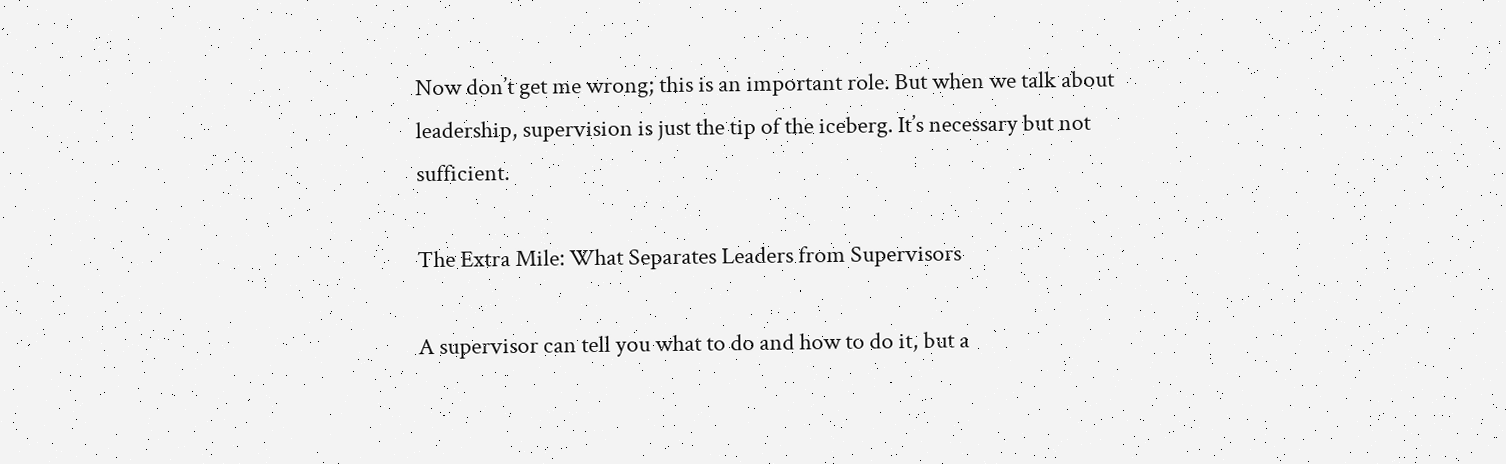Now don’t get me wrong; this is an important role. But when we talk about leadership, supervision is just the tip of the iceberg. It’s necessary but not sufficient.

The Extra Mile: What Separates Leaders from Supervisors

A supervisor can tell you what to do and how to do it, but a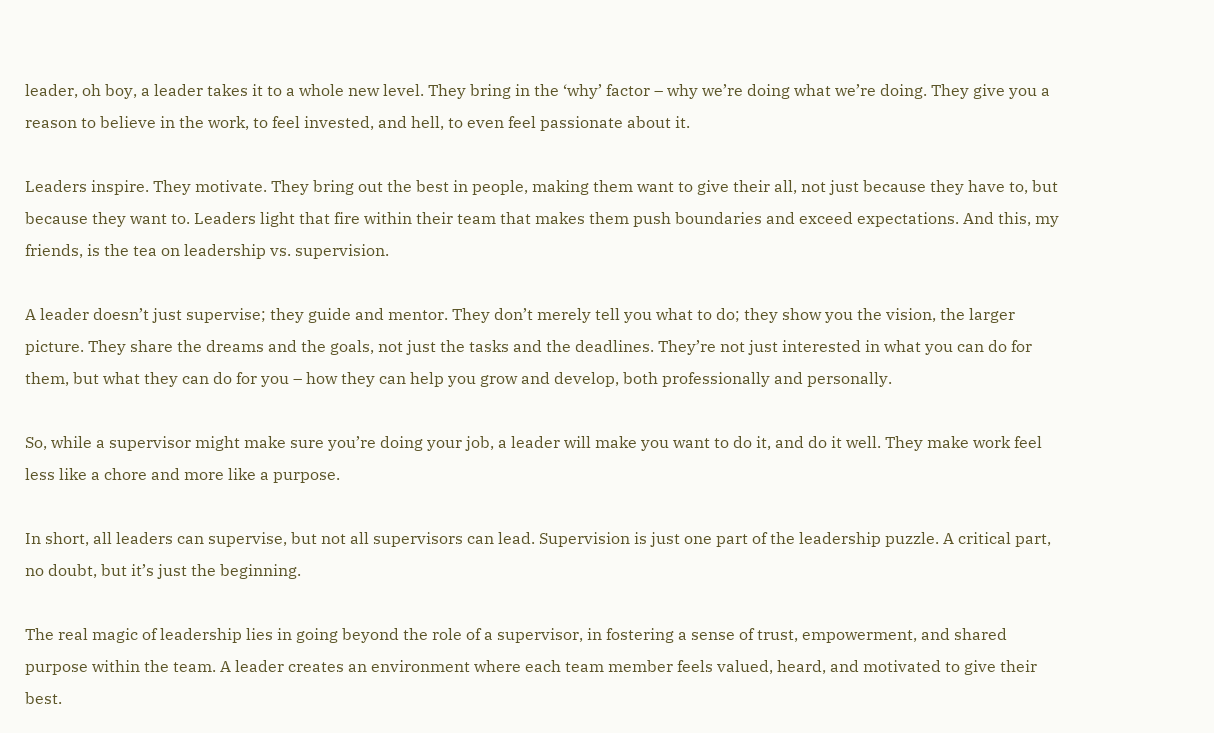leader, oh boy, a leader takes it to a whole new level. They bring in the ‘why’ factor – why we’re doing what we’re doing. They give you a reason to believe in the work, to feel invested, and hell, to even feel passionate about it.

Leaders inspire. They motivate. They bring out the best in people, making them want to give their all, not just because they have to, but because they want to. Leaders light that fire within their team that makes them push boundaries and exceed expectations. And this, my friends, is the tea on leadership vs. supervision.

A leader doesn’t just supervise; they guide and mentor. They don’t merely tell you what to do; they show you the vision, the larger picture. They share the dreams and the goals, not just the tasks and the deadlines. They’re not just interested in what you can do for them, but what they can do for you – how they can help you grow and develop, both professionally and personally.

So, while a supervisor might make sure you’re doing your job, a leader will make you want to do it, and do it well. They make work feel less like a chore and more like a purpose.

In short, all leaders can supervise, but not all supervisors can lead. Supervision is just one part of the leadership puzzle. A critical part, no doubt, but it’s just the beginning.

The real magic of leadership lies in going beyond the role of a supervisor, in fostering a sense of trust, empowerment, and shared purpose within the team. A leader creates an environment where each team member feels valued, heard, and motivated to give their best.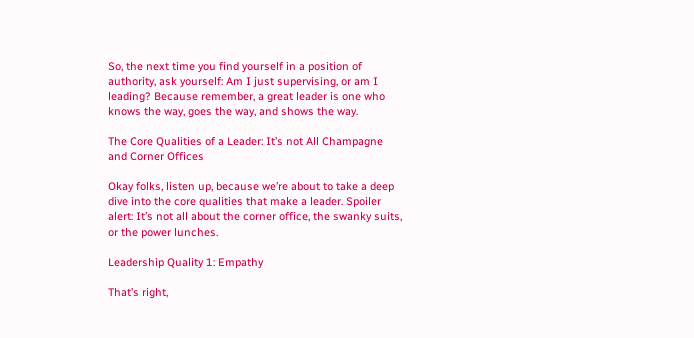So, the next time you find yourself in a position of authority, ask yourself: Am I just supervising, or am I leading? Because remember, a great leader is one who knows the way, goes the way, and shows the way.

The Core Qualities of a Leader: It’s not All Champagne and Corner Offices

Okay folks, listen up, because we’re about to take a deep dive into the core qualities that make a leader. Spoiler alert: It’s not all about the corner office, the swanky suits, or the power lunches.

Leadership Quality 1: Empathy

That’s right,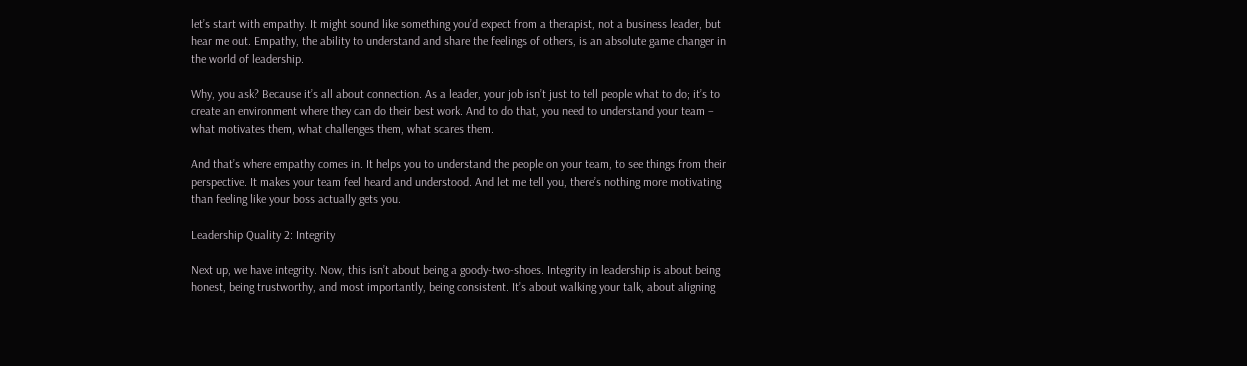let’s start with empathy. It might sound like something you’d expect from a therapist, not a business leader, but hear me out. Empathy, the ability to understand and share the feelings of others, is an absolute game changer in the world of leadership.

Why, you ask? Because it’s all about connection. As a leader, your job isn’t just to tell people what to do; it’s to create an environment where they can do their best work. And to do that, you need to understand your team – what motivates them, what challenges them, what scares them.

And that’s where empathy comes in. It helps you to understand the people on your team, to see things from their perspective. It makes your team feel heard and understood. And let me tell you, there’s nothing more motivating than feeling like your boss actually gets you.

Leadership Quality 2: Integrity

Next up, we have integrity. Now, this isn’t about being a goody-two-shoes. Integrity in leadership is about being honest, being trustworthy, and most importantly, being consistent. It’s about walking your talk, about aligning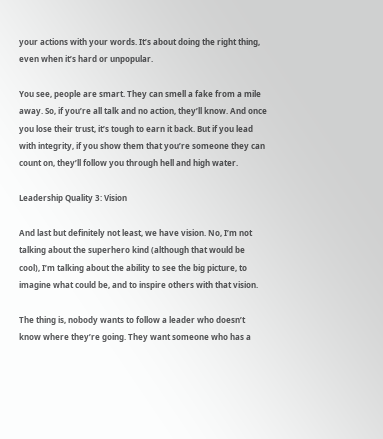your actions with your words. It’s about doing the right thing, even when it’s hard or unpopular.

You see, people are smart. They can smell a fake from a mile away. So, if you’re all talk and no action, they’ll know. And once you lose their trust, it’s tough to earn it back. But if you lead with integrity, if you show them that you’re someone they can count on, they’ll follow you through hell and high water.

Leadership Quality 3: Vision

And last but definitely not least, we have vision. No, I’m not talking about the superhero kind (although that would be cool), I’m talking about the ability to see the big picture, to imagine what could be, and to inspire others with that vision.

The thing is, nobody wants to follow a leader who doesn’t know where they’re going. They want someone who has a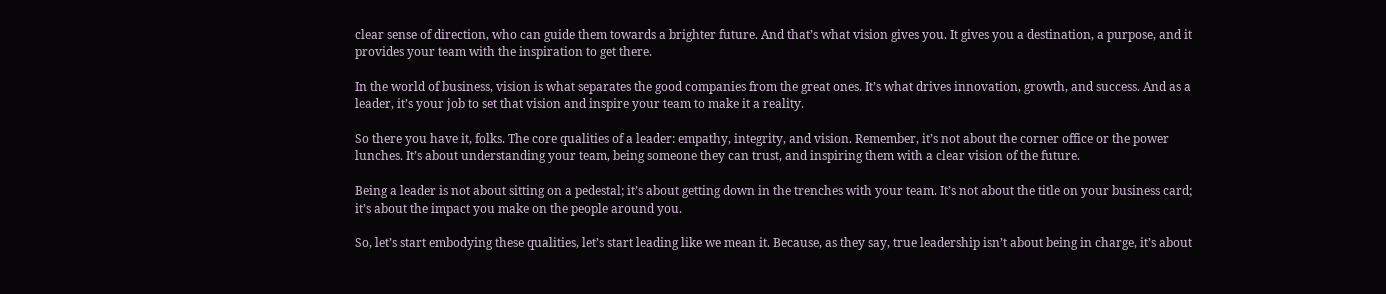clear sense of direction, who can guide them towards a brighter future. And that’s what vision gives you. It gives you a destination, a purpose, and it provides your team with the inspiration to get there.

In the world of business, vision is what separates the good companies from the great ones. It’s what drives innovation, growth, and success. And as a leader, it’s your job to set that vision and inspire your team to make it a reality.

So there you have it, folks. The core qualities of a leader: empathy, integrity, and vision. Remember, it’s not about the corner office or the power lunches. It’s about understanding your team, being someone they can trust, and inspiring them with a clear vision of the future.

Being a leader is not about sitting on a pedestal; it’s about getting down in the trenches with your team. It’s not about the title on your business card; it’s about the impact you make on the people around you.

So, let’s start embodying these qualities, let’s start leading like we mean it. Because, as they say, true leadership isn’t about being in charge, it’s about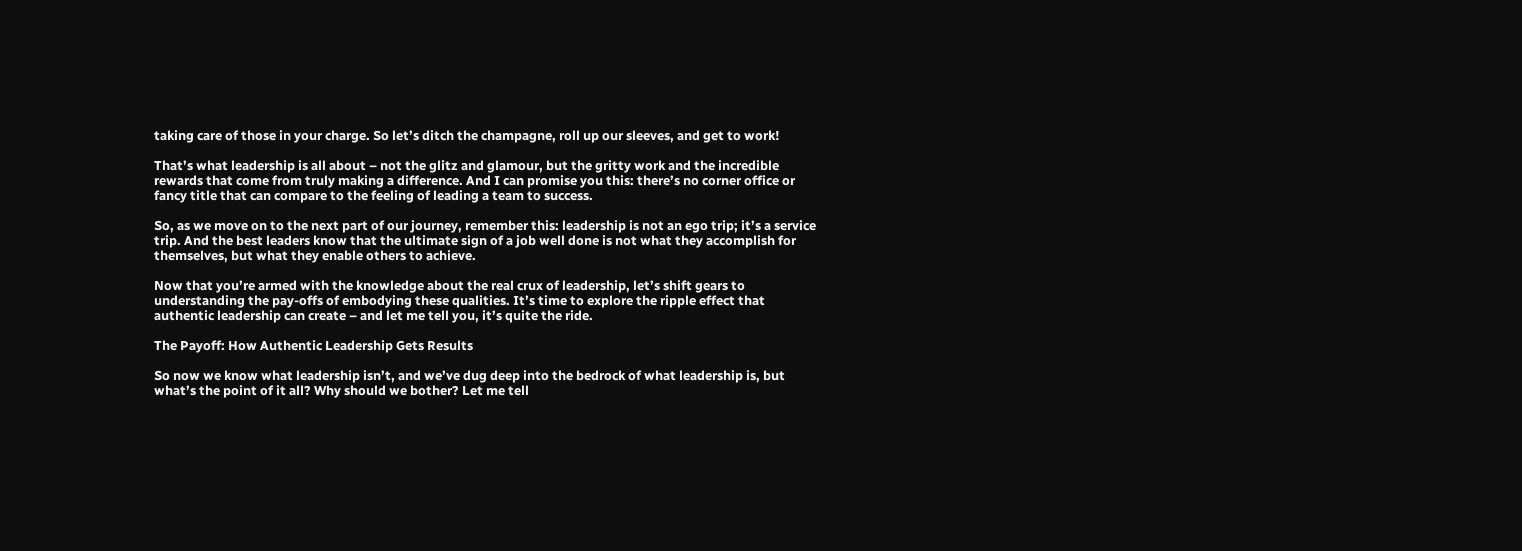taking care of those in your charge. So let’s ditch the champagne, roll up our sleeves, and get to work!

That’s what leadership is all about – not the glitz and glamour, but the gritty work and the incredible rewards that come from truly making a difference. And I can promise you this: there’s no corner office or fancy title that can compare to the feeling of leading a team to success.

So, as we move on to the next part of our journey, remember this: leadership is not an ego trip; it’s a service trip. And the best leaders know that the ultimate sign of a job well done is not what they accomplish for themselves, but what they enable others to achieve.

Now that you’re armed with the knowledge about the real crux of leadership, let’s shift gears to understanding the pay-offs of embodying these qualities. It’s time to explore the ripple effect that authentic leadership can create – and let me tell you, it’s quite the ride.

The Payoff: How Authentic Leadership Gets Results

So now we know what leadership isn’t, and we’ve dug deep into the bedrock of what leadership is, but what’s the point of it all? Why should we bother? Let me tell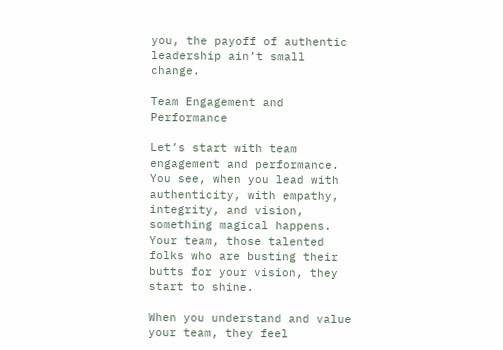you, the payoff of authentic leadership ain’t small change.

Team Engagement and Performance

Let’s start with team engagement and performance. You see, when you lead with authenticity, with empathy, integrity, and vision, something magical happens. Your team, those talented folks who are busting their butts for your vision, they start to shine.

When you understand and value your team, they feel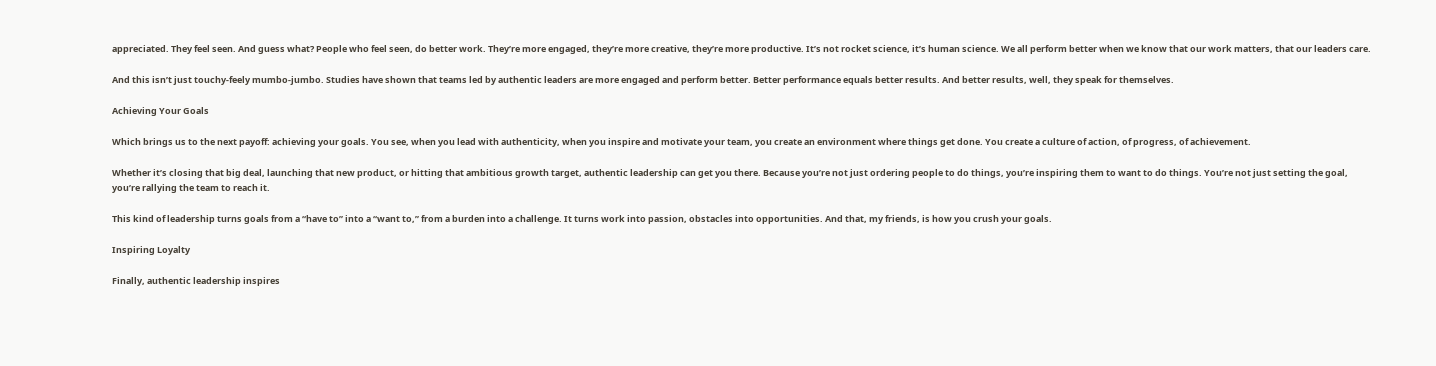appreciated. They feel seen. And guess what? People who feel seen, do better work. They’re more engaged, they’re more creative, they’re more productive. It’s not rocket science, it’s human science. We all perform better when we know that our work matters, that our leaders care.

And this isn’t just touchy-feely mumbo-jumbo. Studies have shown that teams led by authentic leaders are more engaged and perform better. Better performance equals better results. And better results, well, they speak for themselves.

Achieving Your Goals

Which brings us to the next payoff: achieving your goals. You see, when you lead with authenticity, when you inspire and motivate your team, you create an environment where things get done. You create a culture of action, of progress, of achievement.

Whether it’s closing that big deal, launching that new product, or hitting that ambitious growth target, authentic leadership can get you there. Because you’re not just ordering people to do things, you’re inspiring them to want to do things. You’re not just setting the goal, you’re rallying the team to reach it.

This kind of leadership turns goals from a “have to” into a “want to,” from a burden into a challenge. It turns work into passion, obstacles into opportunities. And that, my friends, is how you crush your goals.

Inspiring Loyalty

Finally, authentic leadership inspires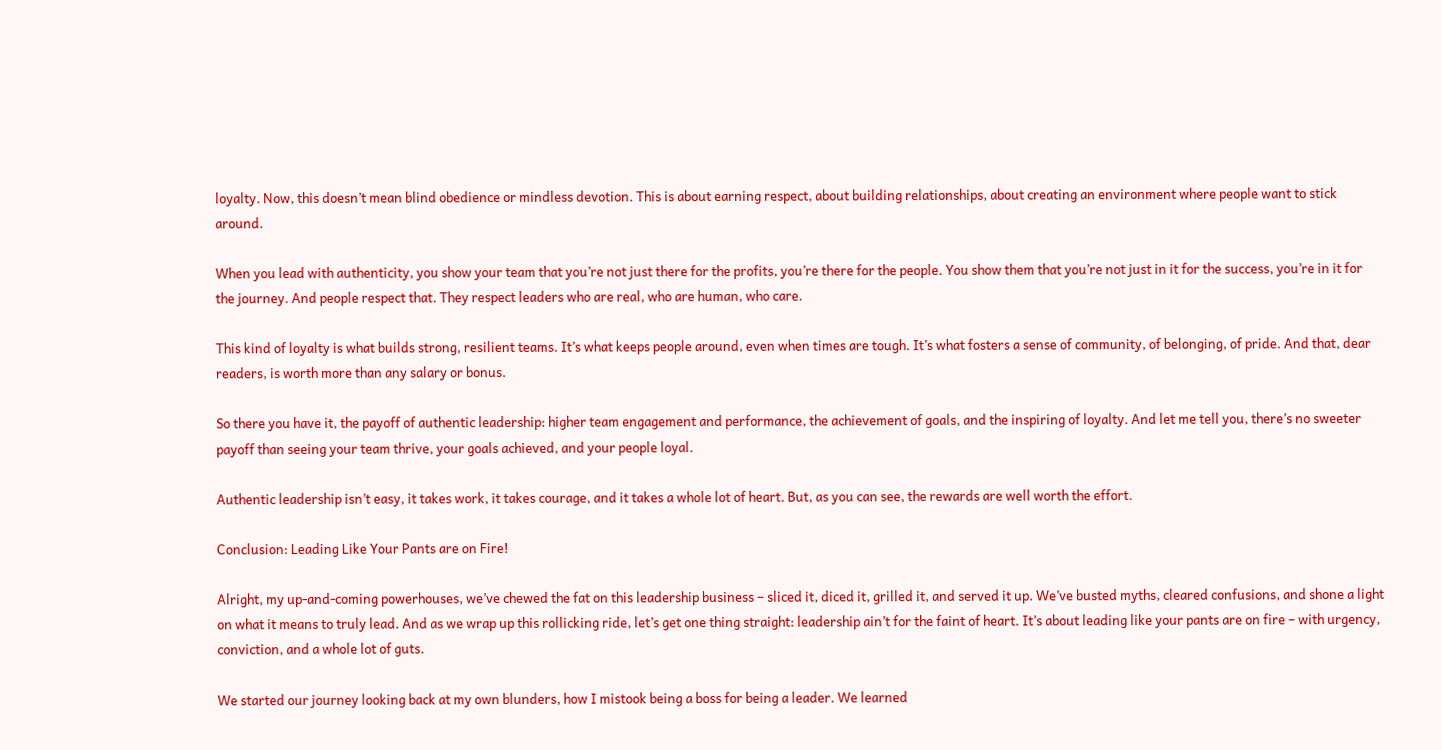loyalty. Now, this doesn’t mean blind obedience or mindless devotion. This is about earning respect, about building relationships, about creating an environment where people want to stick around.

When you lead with authenticity, you show your team that you’re not just there for the profits, you’re there for the people. You show them that you’re not just in it for the success, you’re in it for the journey. And people respect that. They respect leaders who are real, who are human, who care.

This kind of loyalty is what builds strong, resilient teams. It’s what keeps people around, even when times are tough. It’s what fosters a sense of community, of belonging, of pride. And that, dear readers, is worth more than any salary or bonus.

So there you have it, the payoff of authentic leadership: higher team engagement and performance, the achievement of goals, and the inspiring of loyalty. And let me tell you, there’s no sweeter payoff than seeing your team thrive, your goals achieved, and your people loyal.

Authentic leadership isn’t easy, it takes work, it takes courage, and it takes a whole lot of heart. But, as you can see, the rewards are well worth the effort.

Conclusion: Leading Like Your Pants are on Fire!

Alright, my up-and-coming powerhouses, we’ve chewed the fat on this leadership business – sliced it, diced it, grilled it, and served it up. We’ve busted myths, cleared confusions, and shone a light on what it means to truly lead. And as we wrap up this rollicking ride, let’s get one thing straight: leadership ain’t for the faint of heart. It’s about leading like your pants are on fire – with urgency, conviction, and a whole lot of guts.

We started our journey looking back at my own blunders, how I mistook being a boss for being a leader. We learned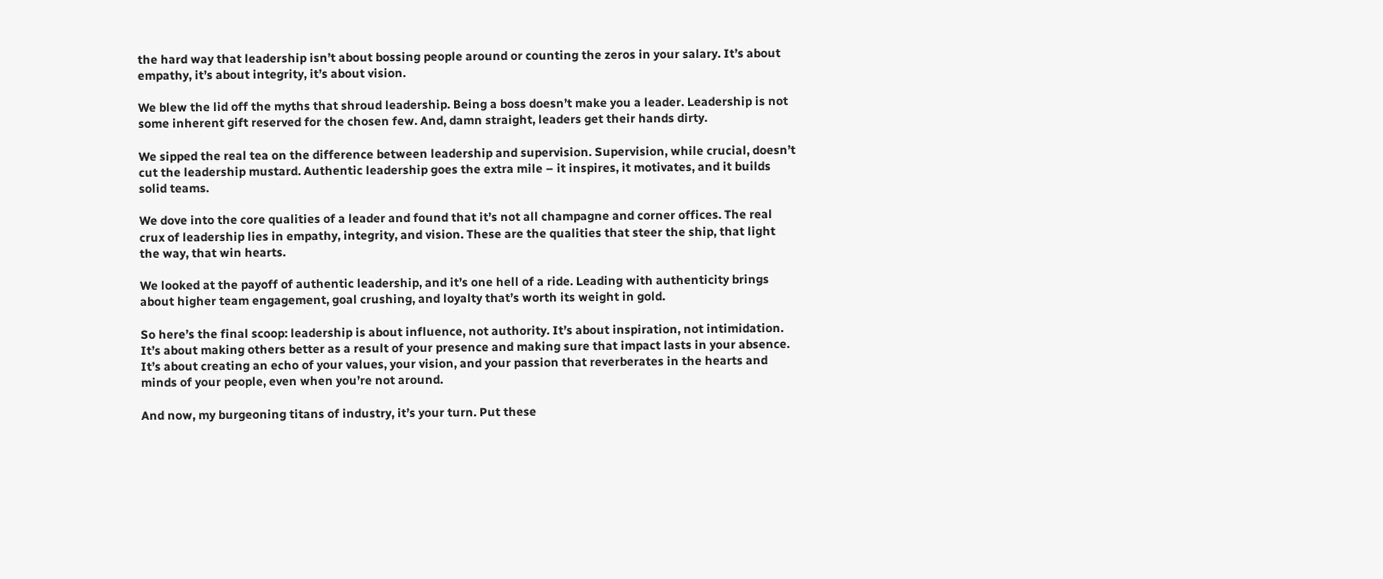the hard way that leadership isn’t about bossing people around or counting the zeros in your salary. It’s about empathy, it’s about integrity, it’s about vision.

We blew the lid off the myths that shroud leadership. Being a boss doesn’t make you a leader. Leadership is not some inherent gift reserved for the chosen few. And, damn straight, leaders get their hands dirty.

We sipped the real tea on the difference between leadership and supervision. Supervision, while crucial, doesn’t cut the leadership mustard. Authentic leadership goes the extra mile – it inspires, it motivates, and it builds solid teams.

We dove into the core qualities of a leader and found that it’s not all champagne and corner offices. The real crux of leadership lies in empathy, integrity, and vision. These are the qualities that steer the ship, that light the way, that win hearts.

We looked at the payoff of authentic leadership, and it’s one hell of a ride. Leading with authenticity brings about higher team engagement, goal crushing, and loyalty that’s worth its weight in gold.

So here’s the final scoop: leadership is about influence, not authority. It’s about inspiration, not intimidation. It’s about making others better as a result of your presence and making sure that impact lasts in your absence. It’s about creating an echo of your values, your vision, and your passion that reverberates in the hearts and minds of your people, even when you’re not around.

And now, my burgeoning titans of industry, it’s your turn. Put these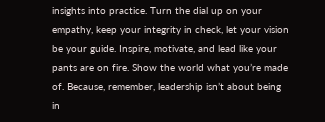insights into practice. Turn the dial up on your empathy, keep your integrity in check, let your vision be your guide. Inspire, motivate, and lead like your pants are on fire. Show the world what you’re made of. Because, remember, leadership isn’t about being in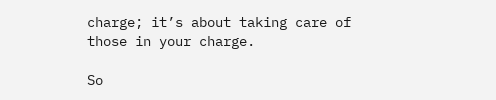charge; it’s about taking care of those in your charge.

So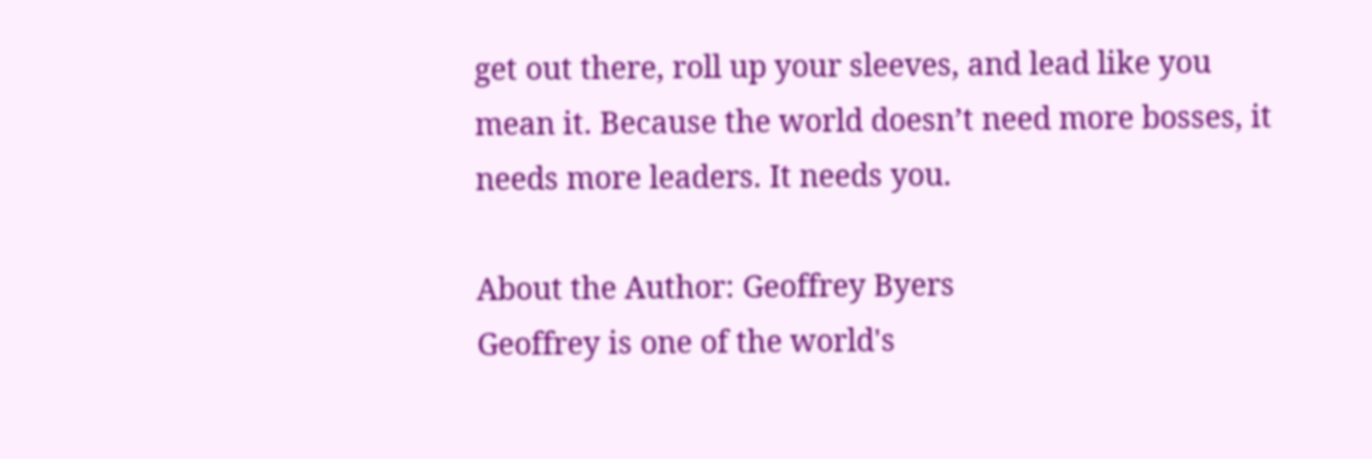get out there, roll up your sleeves, and lead like you mean it. Because the world doesn’t need more bosses, it needs more leaders. It needs you.

About the Author: Geoffrey Byers
Geoffrey is one of the world's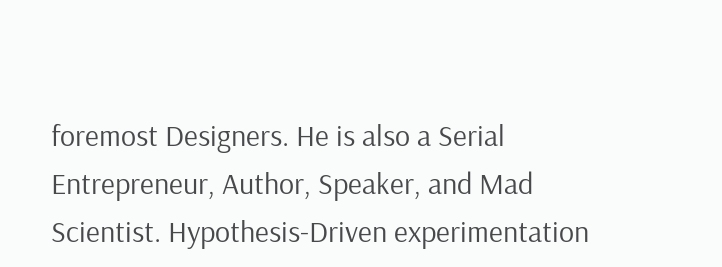foremost Designers. He is also a Serial Entrepreneur, Author, Speaker, and Mad Scientist. Hypothesis-Driven experimentation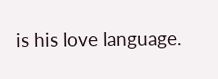is his love language.